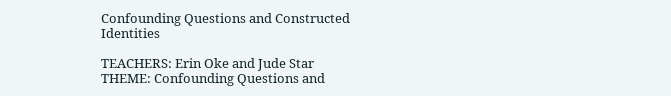Confounding Questions and Constructed Identities

TEACHERS: Erin Oke and Jude Star
THEME: Confounding Questions and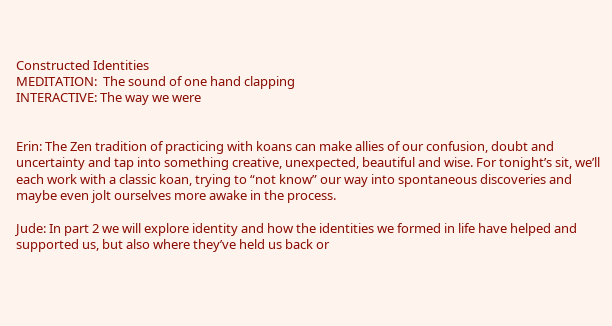Constructed Identities
MEDITATION:  The sound of one hand clapping
INTERACTIVE: The way we were


Erin: The Zen tradition of practicing with koans can make allies of our confusion, doubt and uncertainty and tap into something creative, unexpected, beautiful and wise. For tonight’s sit, we’ll each work with a classic koan, trying to “not know” our way into spontaneous discoveries and maybe even jolt ourselves more awake in the process.

Jude: In part 2 we will explore identity and how the identities we formed in life have helped and supported us, but also where they’ve held us back or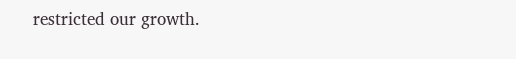restricted our growth.